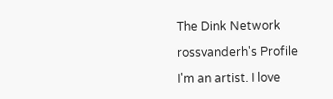The Dink Network

rossvanderh's Profile

I'm an artist. I love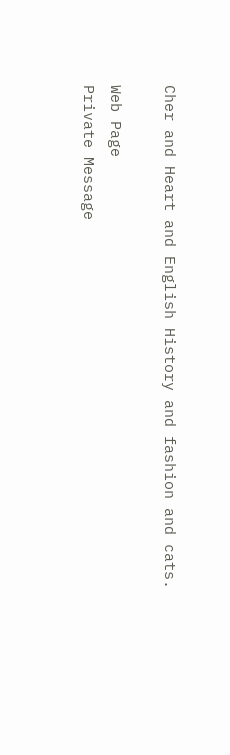Cher and Heart and English History and fashion and cats.

Web Page
Private Message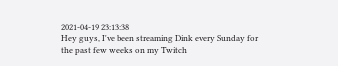2021-04-19 23:13:38
Hey guys, I've been streaming Dink every Sunday for the past few weeks on my Twitch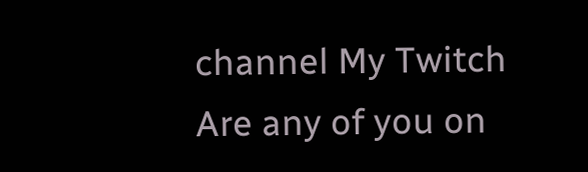channel My Twitch
Are any of you on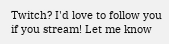Twitch? I'd love to follow you if you stream! Let me know